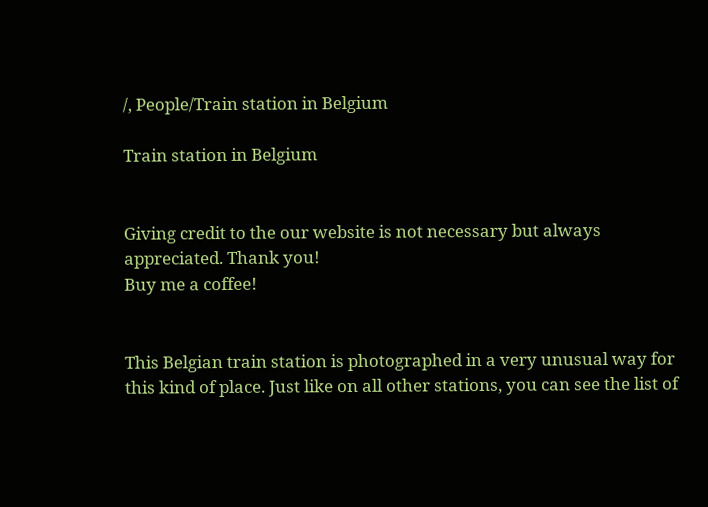/, People/Train station in Belgium

Train station in Belgium


Giving credit to the our website is not necessary but always appreciated. Thank you!
Buy me a coffee!


This Belgian train station is photographed in a very unusual way for this kind of place. Just like on all other stations, you can see the list of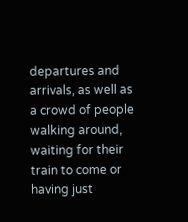departures and arrivals, as well as a crowd of people walking around, waiting for their train to come or having just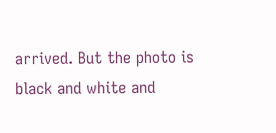arrived. But the photo is black and white and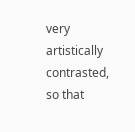very artistically contrasted, so that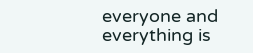everyone and everything is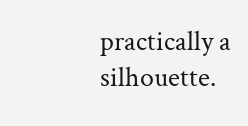practically a silhouette.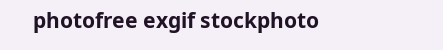photofree exgif stockphoto